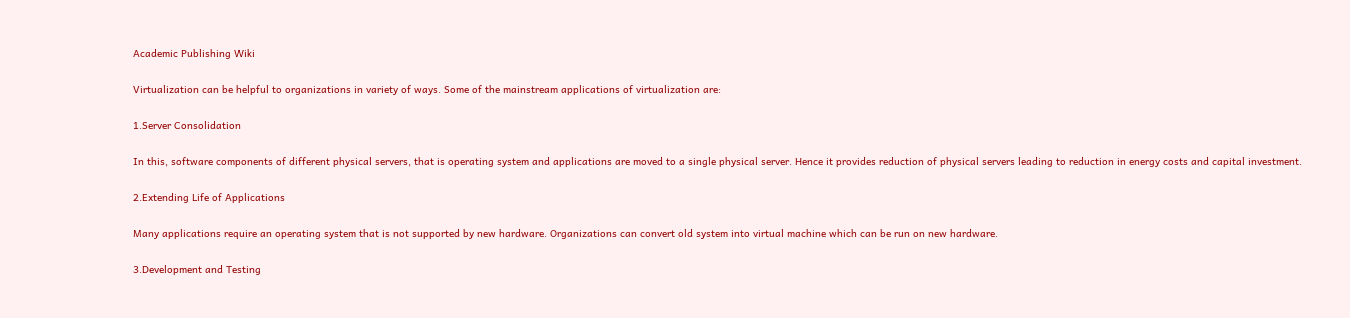Academic Publishing Wiki

Virtualization can be helpful to organizations in variety of ways. Some of the mainstream applications of virtualization are:

1.Server Consolidation

In this, software components of different physical servers, that is operating system and applications are moved to a single physical server. Hence it provides reduction of physical servers leading to reduction in energy costs and capital investment.

2.Extending Life of Applications

Many applications require an operating system that is not supported by new hardware. Organizations can convert old system into virtual machine which can be run on new hardware.

3.Development and Testing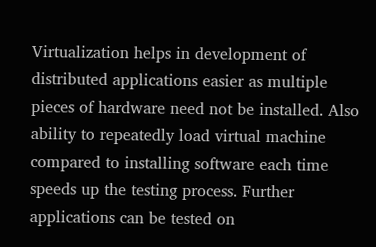Virtualization helps in development of distributed applications easier as multiple pieces of hardware need not be installed. Also ability to repeatedly load virtual machine compared to installing software each time speeds up the testing process. Further applications can be tested on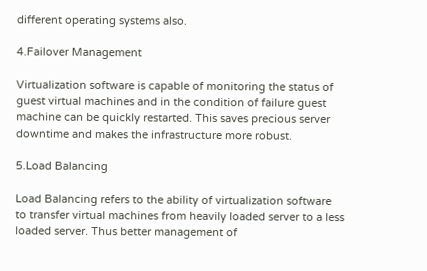different operating systems also.

4.Failover Management

Virtualization software is capable of monitoring the status of guest virtual machines and in the condition of failure guest machine can be quickly restarted. This saves precious server downtime and makes the infrastructure more robust.

5.Load Balancing

Load Balancing refers to the ability of virtualization software to transfer virtual machines from heavily loaded server to a less loaded server. Thus better management of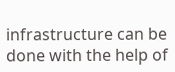infrastructure can be done with the help of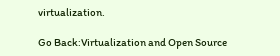virtualization.

Go Back:Virtualization and Open Source